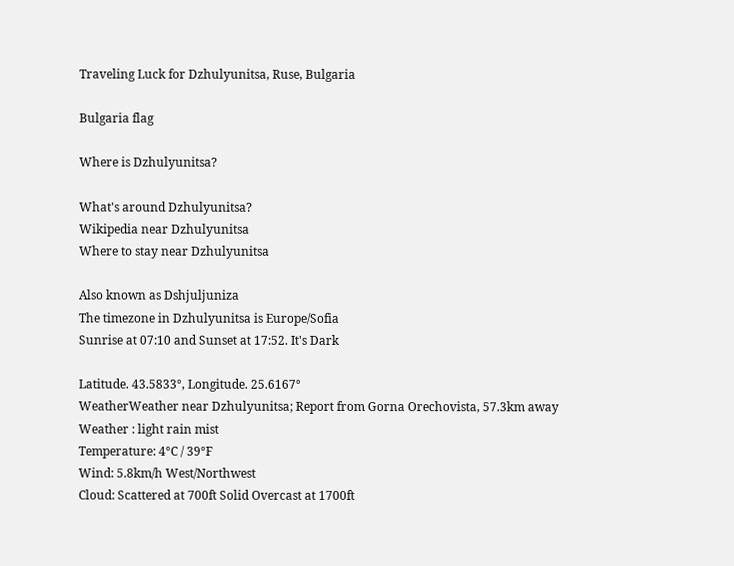Traveling Luck for Dzhulyunitsa, Ruse, Bulgaria

Bulgaria flag

Where is Dzhulyunitsa?

What's around Dzhulyunitsa?
Wikipedia near Dzhulyunitsa
Where to stay near Dzhulyunitsa

Also known as Dshjuljuniza
The timezone in Dzhulyunitsa is Europe/Sofia
Sunrise at 07:10 and Sunset at 17:52. It's Dark

Latitude. 43.5833°, Longitude. 25.6167°
WeatherWeather near Dzhulyunitsa; Report from Gorna Orechovista, 57.3km away
Weather : light rain mist
Temperature: 4°C / 39°F
Wind: 5.8km/h West/Northwest
Cloud: Scattered at 700ft Solid Overcast at 1700ft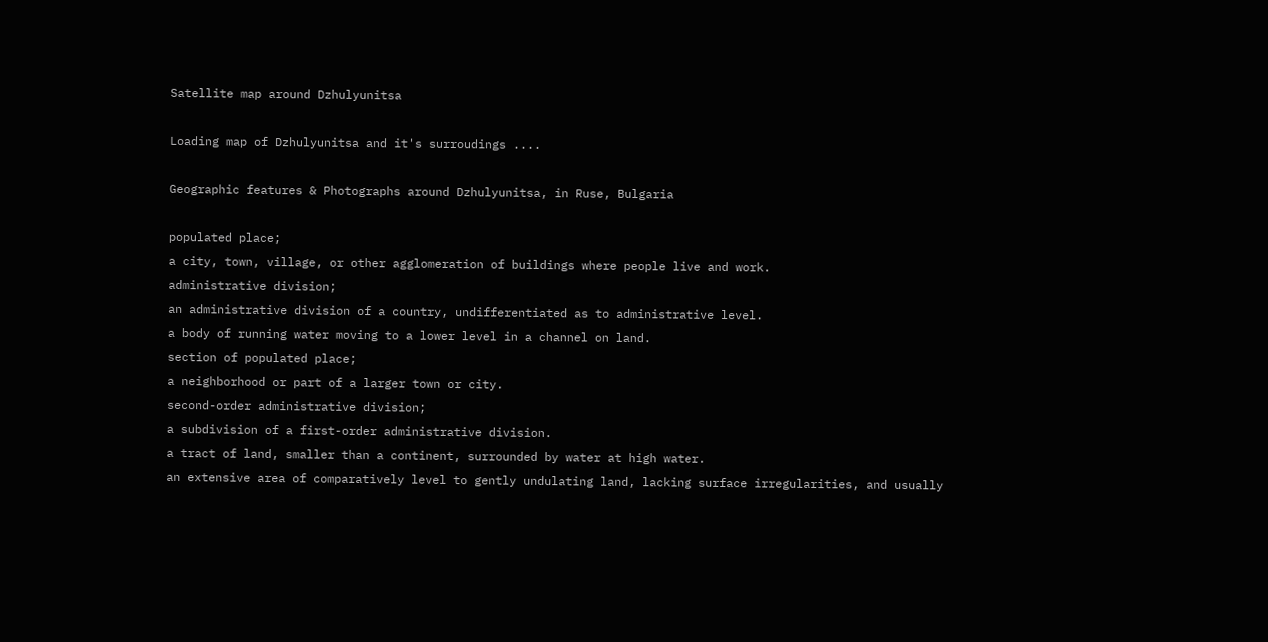Satellite map around Dzhulyunitsa

Loading map of Dzhulyunitsa and it's surroudings ....

Geographic features & Photographs around Dzhulyunitsa, in Ruse, Bulgaria

populated place;
a city, town, village, or other agglomeration of buildings where people live and work.
administrative division;
an administrative division of a country, undifferentiated as to administrative level.
a body of running water moving to a lower level in a channel on land.
section of populated place;
a neighborhood or part of a larger town or city.
second-order administrative division;
a subdivision of a first-order administrative division.
a tract of land, smaller than a continent, surrounded by water at high water.
an extensive area of comparatively level to gently undulating land, lacking surface irregularities, and usually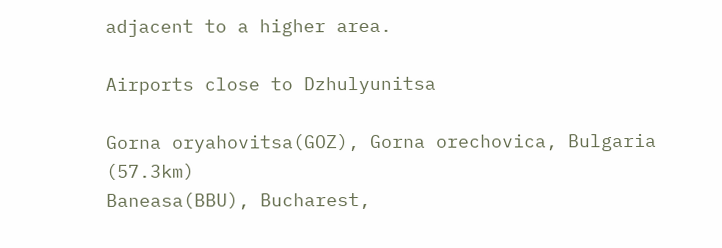adjacent to a higher area.

Airports close to Dzhulyunitsa

Gorna oryahovitsa(GOZ), Gorna orechovica, Bulgaria (57.3km)
Baneasa(BBU), Bucharest,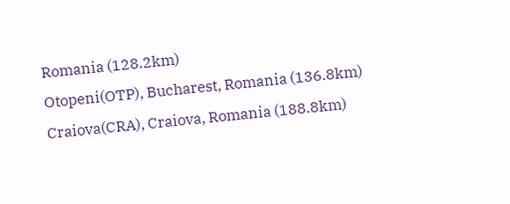Romania (128.2km)
Otopeni(OTP), Bucharest, Romania (136.8km)
Craiova(CRA), Craiova, Romania (188.8km)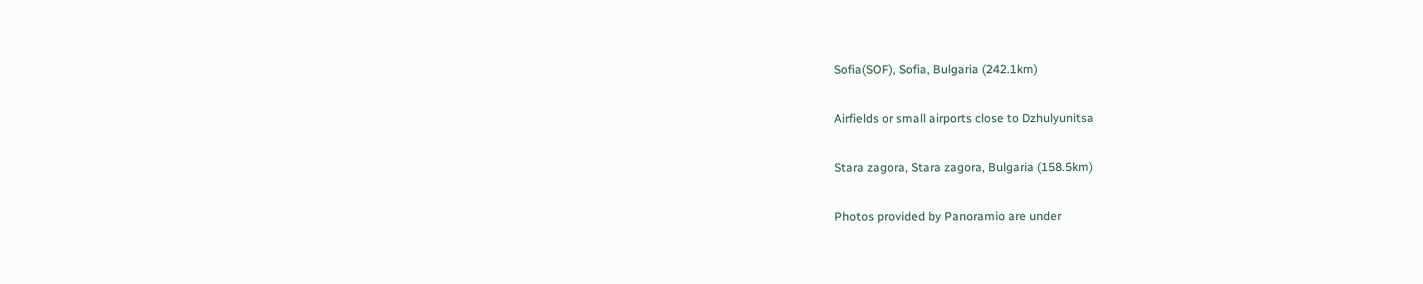Sofia(SOF), Sofia, Bulgaria (242.1km)

Airfields or small airports close to Dzhulyunitsa

Stara zagora, Stara zagora, Bulgaria (158.5km)

Photos provided by Panoramio are under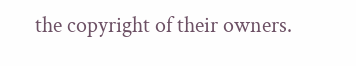the copyright of their owners.